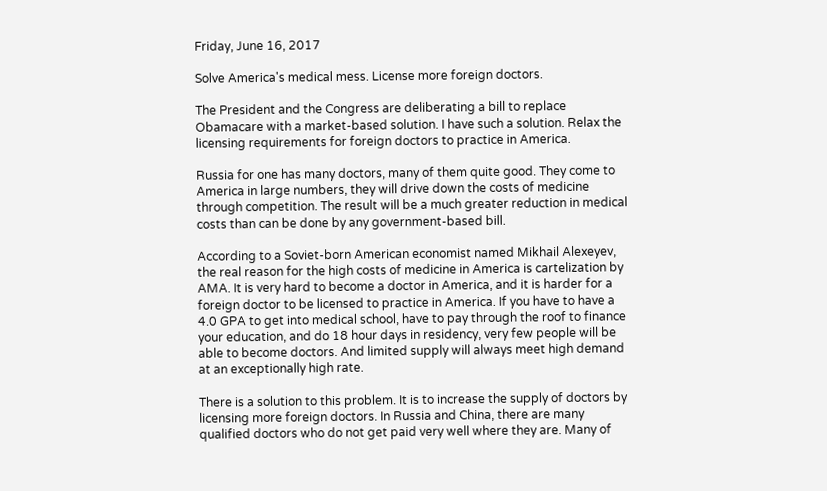Friday, June 16, 2017

Solve America's medical mess. License more foreign doctors.

The President and the Congress are deliberating a bill to replace Obamacare with a market-based solution. I have such a solution. Relax the licensing requirements for foreign doctors to practice in America.

Russia for one has many doctors, many of them quite good. They come to America in large numbers, they will drive down the costs of medicine through competition. The result will be a much greater reduction in medical costs than can be done by any government-based bill.

According to a Soviet-born American economist named Mikhail Alexeyev, the real reason for the high costs of medicine in America is cartelization by AMA. It is very hard to become a doctor in America, and it is harder for a foreign doctor to be licensed to practice in America. If you have to have a 4.0 GPA to get into medical school, have to pay through the roof to finance your education, and do 18 hour days in residency, very few people will be able to become doctors. And limited supply will always meet high demand at an exceptionally high rate.

There is a solution to this problem. It is to increase the supply of doctors by licensing more foreign doctors. In Russia and China, there are many qualified doctors who do not get paid very well where they are. Many of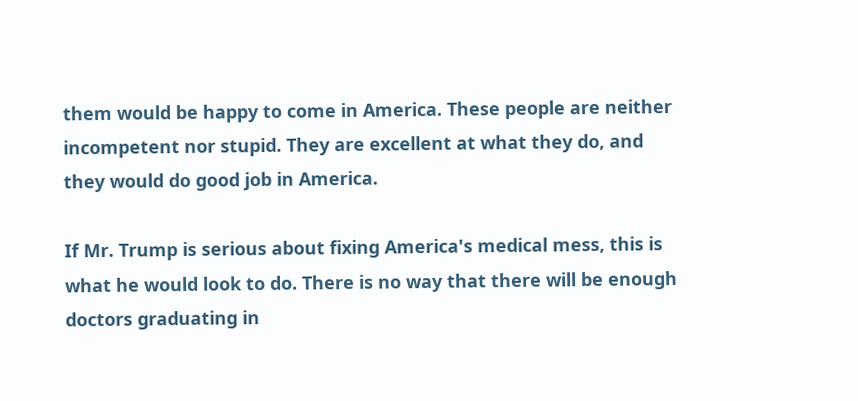them would be happy to come in America. These people are neither incompetent nor stupid. They are excellent at what they do, and they would do good job in America.

If Mr. Trump is serious about fixing America's medical mess, this is what he would look to do. There is no way that there will be enough doctors graduating in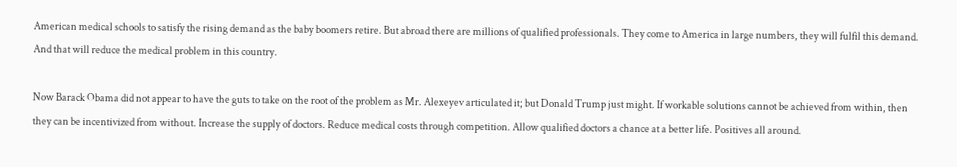American medical schools to satisfy the rising demand as the baby boomers retire. But abroad there are millions of qualified professionals. They come to America in large numbers, they will fulfil this demand. And that will reduce the medical problem in this country.

Now Barack Obama did not appear to have the guts to take on the root of the problem as Mr. Alexeyev articulated it; but Donald Trump just might. If workable solutions cannot be achieved from within, then they can be incentivized from without. Increase the supply of doctors. Reduce medical costs through competition. Allow qualified doctors a chance at a better life. Positives all around.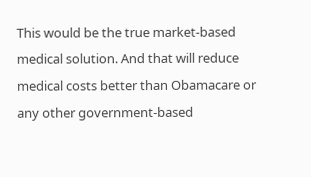This would be the true market-based medical solution. And that will reduce medical costs better than Obamacare or any other government-based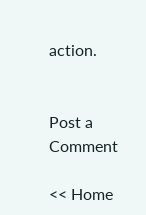action.


Post a Comment

<< Home